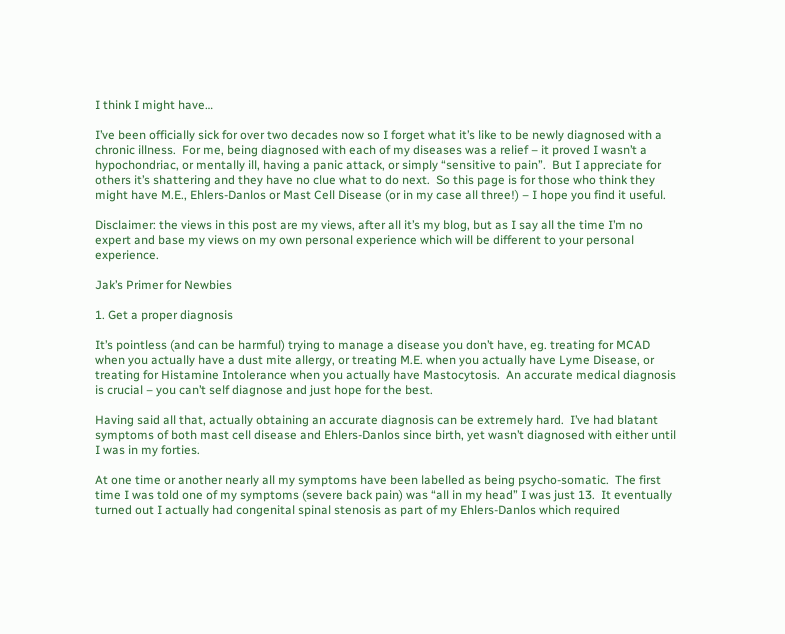I think I might have…

I’ve been officially sick for over two decades now so I forget what it’s like to be newly diagnosed with a chronic illness.  For me, being diagnosed with each of my diseases was a relief – it proved I wasn’t a hypochondriac, or mentally ill, having a panic attack, or simply “sensitive to pain”.  But I appreciate for others it’s shattering and they have no clue what to do next.  So this page is for those who think they might have M.E., Ehlers-Danlos or Mast Cell Disease (or in my case all three!) – I hope you find it useful.

Disclaimer: the views in this post are my views, after all it’s my blog, but as I say all the time I’m no expert and base my views on my own personal experience which will be different to your personal experience.

Jak’s Primer for Newbies

1. Get a proper diagnosis

It’s pointless (and can be harmful) trying to manage a disease you don’t have, eg. treating for MCAD when you actually have a dust mite allergy, or treating M.E. when you actually have Lyme Disease, or treating for Histamine Intolerance when you actually have Mastocytosis.  An accurate medical diagnosis is crucial – you can’t self diagnose and just hope for the best.

Having said all that, actually obtaining an accurate diagnosis can be extremely hard.  I’ve had blatant symptoms of both mast cell disease and Ehlers-Danlos since birth, yet wasn’t diagnosed with either until I was in my forties.

At one time or another nearly all my symptoms have been labelled as being psycho-somatic.  The first time I was told one of my symptoms (severe back pain) was “all in my head” I was just 13.  It eventually turned out I actually had congenital spinal stenosis as part of my Ehlers-Danlos which required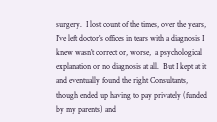surgery.  I lost count of the times, over the years, I’ve left doctor’s offices in tears with a diagnosis I knew wasn’t correct or, worse,  a psychological explanation or no diagnosis at all.  But I kept at it and eventually found the right Consultants, though ended up having to pay privately (funded by my parents) and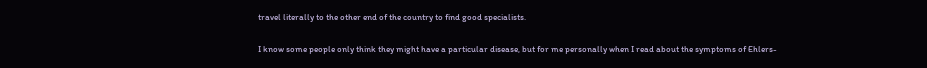travel literally to the other end of the country to find good specialists.

I know some people only think they might have a particular disease, but for me personally when I read about the symptoms of Ehlers-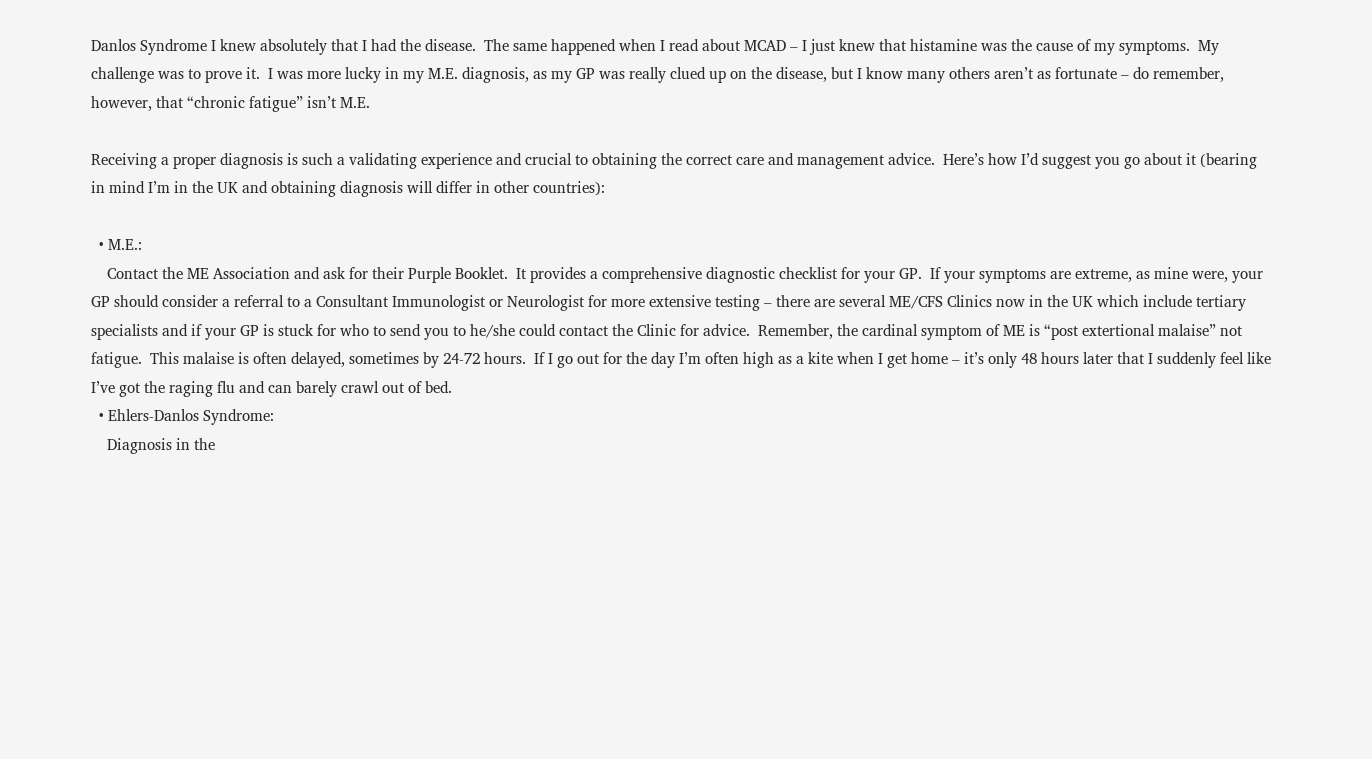Danlos Syndrome I knew absolutely that I had the disease.  The same happened when I read about MCAD – I just knew that histamine was the cause of my symptoms.  My challenge was to prove it.  I was more lucky in my M.E. diagnosis, as my GP was really clued up on the disease, but I know many others aren’t as fortunate – do remember, however, that “chronic fatigue” isn’t M.E.

Receiving a proper diagnosis is such a validating experience and crucial to obtaining the correct care and management advice.  Here’s how I’d suggest you go about it (bearing in mind I’m in the UK and obtaining diagnosis will differ in other countries):

  • M.E.:
    Contact the ME Association and ask for their Purple Booklet.  It provides a comprehensive diagnostic checklist for your GP.  If your symptoms are extreme, as mine were, your GP should consider a referral to a Consultant Immunologist or Neurologist for more extensive testing – there are several ME/CFS Clinics now in the UK which include tertiary specialists and if your GP is stuck for who to send you to he/she could contact the Clinic for advice.  Remember, the cardinal symptom of ME is “post extertional malaise” not fatigue.  This malaise is often delayed, sometimes by 24-72 hours.  If I go out for the day I’m often high as a kite when I get home – it’s only 48 hours later that I suddenly feel like I’ve got the raging flu and can barely crawl out of bed.
  • Ehlers-Danlos Syndrome:
    Diagnosis in the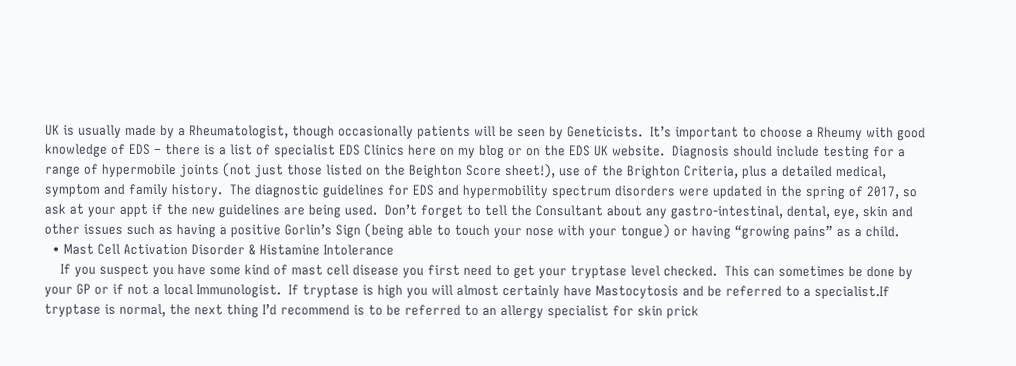UK is usually made by a Rheumatologist, though occasionally patients will be seen by Geneticists.  It’s important to choose a Rheumy with good knowledge of EDS – there is a list of specialist EDS Clinics here on my blog or on the EDS UK website.  Diagnosis should include testing for a range of hypermobile joints (not just those listed on the Beighton Score sheet!), use of the Brighton Criteria, plus a detailed medical, symptom and family history.  The diagnostic guidelines for EDS and hypermobility spectrum disorders were updated in the spring of 2017, so ask at your appt if the new guidelines are being used.  Don’t forget to tell the Consultant about any gastro-intestinal, dental, eye, skin and other issues such as having a positive Gorlin’s Sign (being able to touch your nose with your tongue) or having “growing pains” as a child.
  • Mast Cell Activation Disorder & Histamine Intolerance
    If you suspect you have some kind of mast cell disease you first need to get your tryptase level checked.  This can sometimes be done by your GP or if not a local Immunologist.  If tryptase is high you will almost certainly have Mastocytosis and be referred to a specialist.If tryptase is normal, the next thing I’d recommend is to be referred to an allergy specialist for skin prick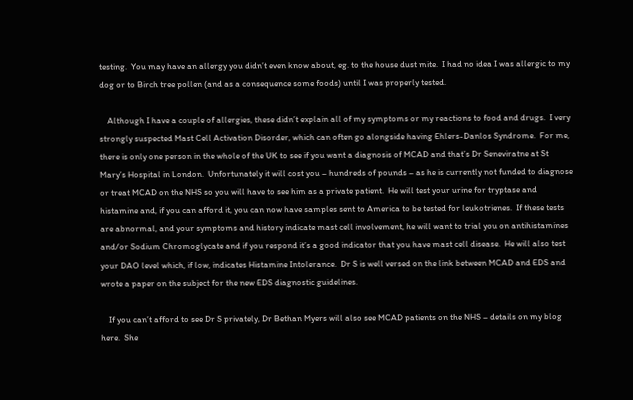testing.  You may have an allergy you didn’t even know about, eg. to the house dust mite.  I had no idea I was allergic to my dog or to Birch tree pollen (and as a consequence some foods) until I was properly tested.

    Although I have a couple of allergies, these didn’t explain all of my symptoms or my reactions to food and drugs.  I very strongly suspected Mast Cell Activation Disorder, which can often go alongside having Ehlers-Danlos Syndrome.  For me, there is only one person in the whole of the UK to see if you want a diagnosis of MCAD and that’s Dr Seneviratne at St Mary’s Hospital in London.  Unfortunately it will cost you – hundreds of pounds – as he is currently not funded to diagnose or treat MCAD on the NHS so you will have to see him as a private patient.  He will test your urine for tryptase and histamine and, if you can afford it, you can now have samples sent to America to be tested for leukotrienes.  If these tests are abnormal, and your symptoms and history indicate mast cell involvement, he will want to trial you on antihistamines and/or Sodium Chromoglycate and if you respond it’s a good indicator that you have mast cell disease.  He will also test your DAO level which, if low, indicates Histamine Intolerance.  Dr S is well versed on the link between MCAD and EDS and wrote a paper on the subject for the new EDS diagnostic guidelines.

    If you can’t afford to see Dr S privately, Dr Bethan Myers will also see MCAD patients on the NHS – details on my blog here.  She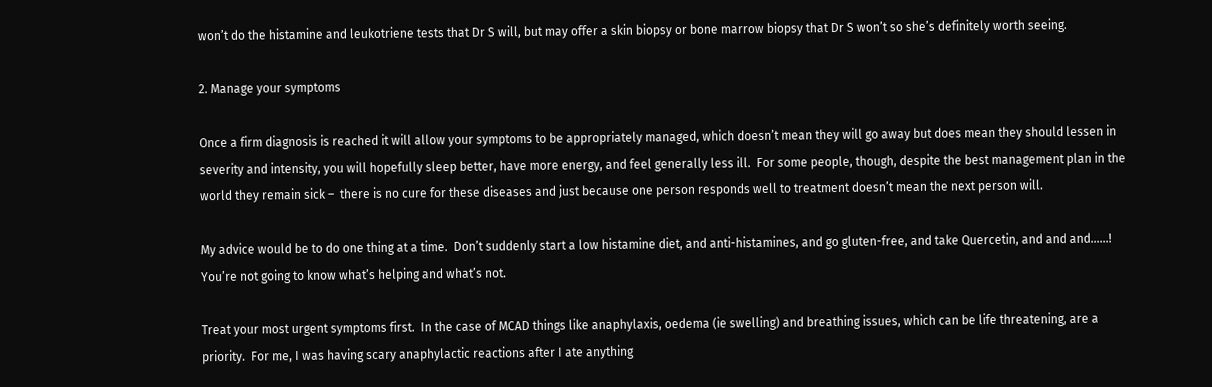won’t do the histamine and leukotriene tests that Dr S will, but may offer a skin biopsy or bone marrow biopsy that Dr S won’t so she’s definitely worth seeing.

2. Manage your symptoms

Once a firm diagnosis is reached it will allow your symptoms to be appropriately managed, which doesn’t mean they will go away but does mean they should lessen in severity and intensity, you will hopefully sleep better, have more energy, and feel generally less ill.  For some people, though, despite the best management plan in the world they remain sick –  there is no cure for these diseases and just because one person responds well to treatment doesn’t mean the next person will.

My advice would be to do one thing at a time.  Don’t suddenly start a low histamine diet, and anti-histamines, and go gluten-free, and take Quercetin, and and and……!  You’re not going to know what’s helping and what’s not.

Treat your most urgent symptoms first.  In the case of MCAD things like anaphylaxis, oedema (ie swelling) and breathing issues, which can be life threatening, are a priority.  For me, I was having scary anaphylactic reactions after I ate anything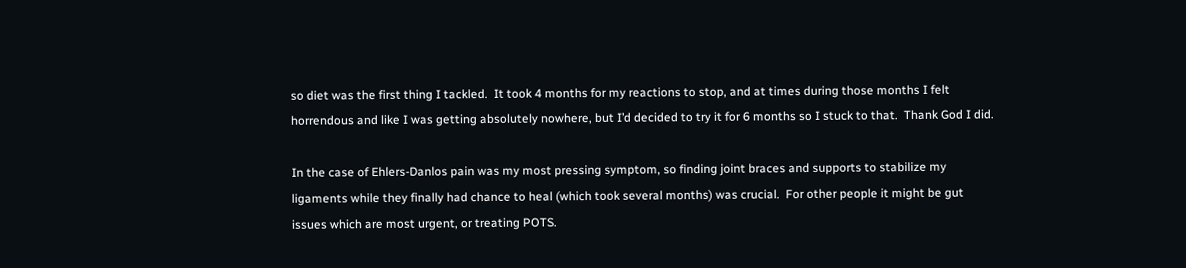so diet was the first thing I tackled.  It took 4 months for my reactions to stop, and at times during those months I felt horrendous and like I was getting absolutely nowhere, but I’d decided to try it for 6 months so I stuck to that.  Thank God I did.

In the case of Ehlers-Danlos pain was my most pressing symptom, so finding joint braces and supports to stabilize my ligaments while they finally had chance to heal (which took several months) was crucial.  For other people it might be gut issues which are most urgent, or treating POTS.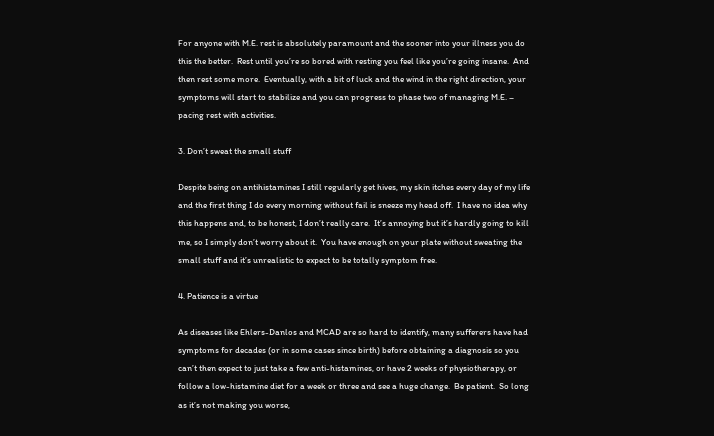For anyone with M.E. rest is absolutely paramount and the sooner into your illness you do this the better.  Rest until you’re so bored with resting you feel like you’re going insane.  And then rest some more.  Eventually, with a bit of luck and the wind in the right direction, your symptoms will start to stabilize and you can progress to phase two of managing M.E. – pacing rest with activities.

3. Don’t sweat the small stuff

Despite being on antihistamines I still regularly get hives, my skin itches every day of my life and the first thing I do every morning without fail is sneeze my head off.  I have no idea why this happens and, to be honest, I don’t really care.  It’s annoying but it’s hardly going to kill me, so I simply don’t worry about it.  You have enough on your plate without sweating the small stuff and it’s unrealistic to expect to be totally symptom free.

4. Patience is a virtue

As diseases like Ehlers-Danlos and MCAD are so hard to identify, many sufferers have had symptoms for decades (or in some cases since birth) before obtaining a diagnosis so you can’t then expect to just take a few anti-histamines, or have 2 weeks of physiotherapy, or follow a low-histamine diet for a week or three and see a huge change.  Be patient.  So long as it’s not making you worse,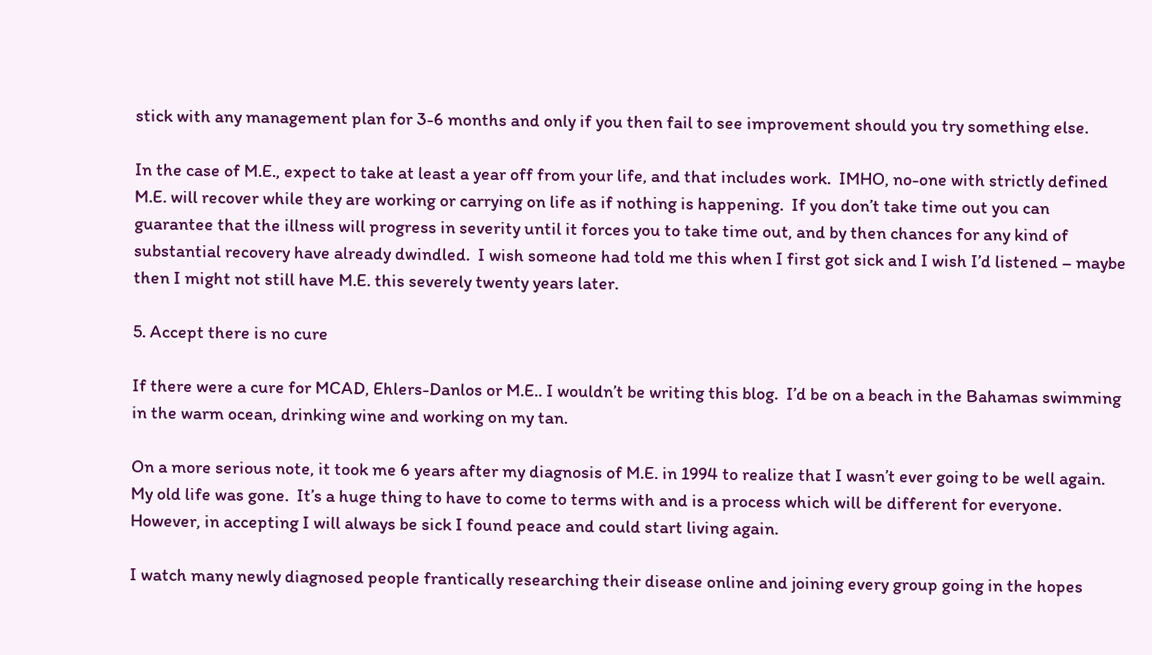stick with any management plan for 3-6 months and only if you then fail to see improvement should you try something else.

In the case of M.E., expect to take at least a year off from your life, and that includes work.  IMHO, no-one with strictly defined M.E. will recover while they are working or carrying on life as if nothing is happening.  If you don’t take time out you can guarantee that the illness will progress in severity until it forces you to take time out, and by then chances for any kind of substantial recovery have already dwindled.  I wish someone had told me this when I first got sick and I wish I’d listened – maybe then I might not still have M.E. this severely twenty years later.

5. Accept there is no cure

If there were a cure for MCAD, Ehlers-Danlos or M.E.. I wouldn’t be writing this blog.  I’d be on a beach in the Bahamas swimming in the warm ocean, drinking wine and working on my tan.

On a more serious note, it took me 6 years after my diagnosis of M.E. in 1994 to realize that I wasn’t ever going to be well again.  My old life was gone.  It’s a huge thing to have to come to terms with and is a process which will be different for everyone.  However, in accepting I will always be sick I found peace and could start living again.

I watch many newly diagnosed people frantically researching their disease online and joining every group going in the hopes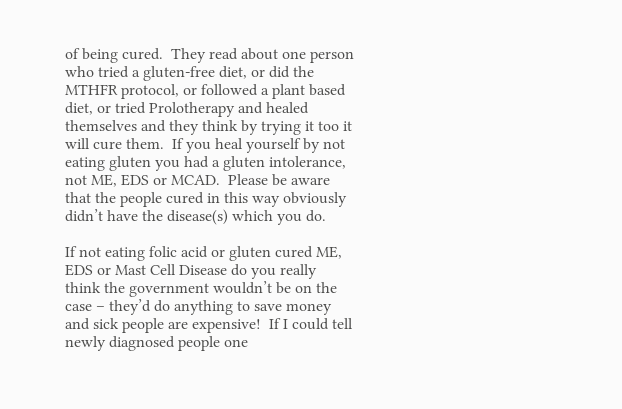of being cured.  They read about one person who tried a gluten-free diet, or did the MTHFR protocol, or followed a plant based diet, or tried Prolotherapy and healed themselves and they think by trying it too it will cure them.  If you heal yourself by not eating gluten you had a gluten intolerance, not ME, EDS or MCAD.  Please be aware that the people cured in this way obviously didn’t have the disease(s) which you do.

If not eating folic acid or gluten cured ME, EDS or Mast Cell Disease do you really think the government wouldn’t be on the case – they’d do anything to save money and sick people are expensive!  If I could tell newly diagnosed people one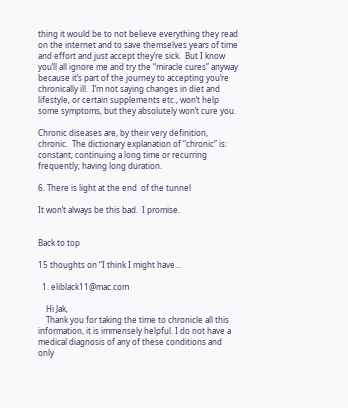thing it would be to not believe everything they read on the internet and to save themselves years of time and effort and just accept they’re sick.  But I know you’ll all ignore me and try the “miracle cures” anyway because it’s part of the journey to accepting you’re chronically ill.  I’m not saying changes in diet and lifestyle, or certain supplements etc., won’t help some symptoms, but they absolutely won’t cure you.

Chronic diseases are, by their very definition, chronic.  The dictionary explanation of “chronic” is: constant; continuing a long time or recurring frequently; having long duration.

6. There is light at the end  of the tunnel

It won’t always be this bad.  I promise.


Back to top

15 thoughts on “I think I might have…

  1. eliblack11@mac.com

    Hi Jak,
    Thank you for taking the time to chronicle all this information, it is immensely helpful. I do not have a medical diagnosis of any of these conditions and only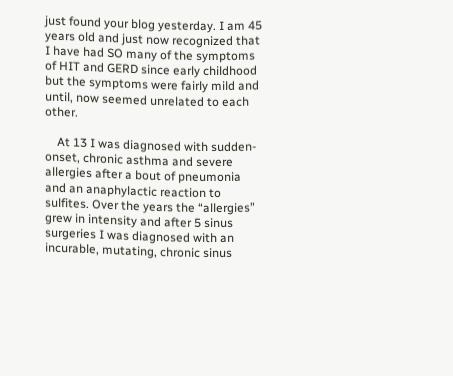just found your blog yesterday. I am 45 years old and just now recognized that I have had SO many of the symptoms of HIT and GERD since early childhood but the symptoms were fairly mild and until, now seemed unrelated to each other.

    At 13 I was diagnosed with sudden-onset, chronic asthma and severe allergies after a bout of pneumonia and an anaphylactic reaction to sulfites. Over the years the “allergies” grew in intensity and after 5 sinus surgeries I was diagnosed with an incurable, mutating, chronic sinus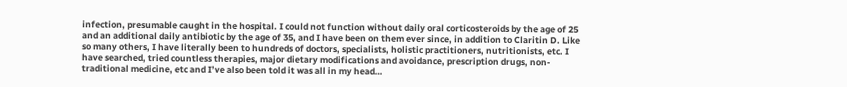infection, presumable caught in the hospital. I could not function without daily oral corticosteroids by the age of 25 and an additional daily antibiotic by the age of 35, and I have been on them ever since, in addition to Claritin D. Like so many others, I have literally been to hundreds of doctors, specialists, holistic practitioners, nutritionists, etc. I have searched, tried countless therapies, major dietary modifications and avoidance, prescription drugs, non-traditional medicine, etc and I’ve also been told it was all in my head…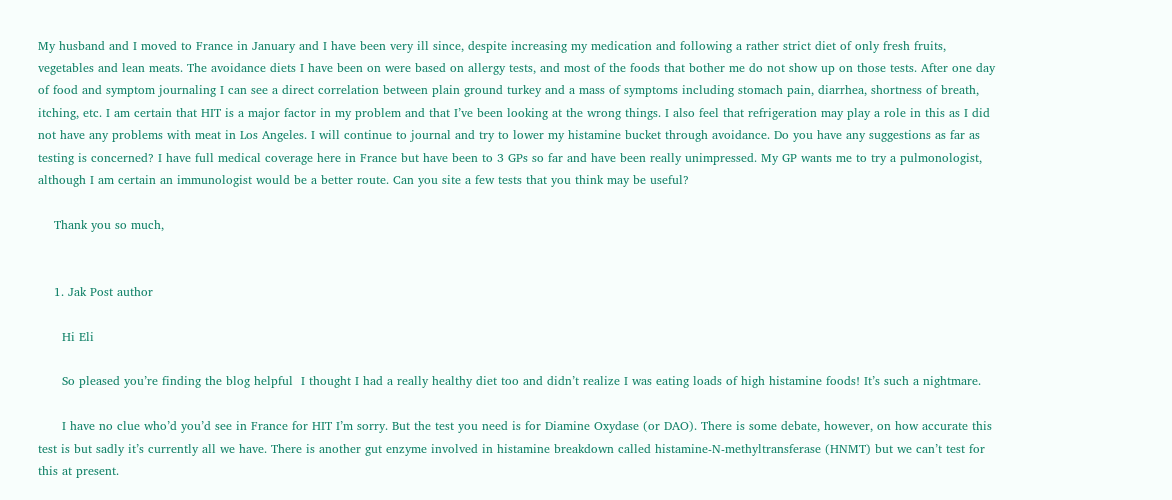My husband and I moved to France in January and I have been very ill since, despite increasing my medication and following a rather strict diet of only fresh fruits, vegetables and lean meats. The avoidance diets I have been on were based on allergy tests, and most of the foods that bother me do not show up on those tests. After one day of food and symptom journaling I can see a direct correlation between plain ground turkey and a mass of symptoms including stomach pain, diarrhea, shortness of breath, itching, etc. I am certain that HIT is a major factor in my problem and that I’ve been looking at the wrong things. I also feel that refrigeration may play a role in this as I did not have any problems with meat in Los Angeles. I will continue to journal and try to lower my histamine bucket through avoidance. Do you have any suggestions as far as testing is concerned? I have full medical coverage here in France but have been to 3 GPs so far and have been really unimpressed. My GP wants me to try a pulmonologist, although I am certain an immunologist would be a better route. Can you site a few tests that you think may be useful?

    Thank you so much,


    1. Jak Post author

      Hi Eli

      So pleased you’re finding the blog helpful  I thought I had a really healthy diet too and didn’t realize I was eating loads of high histamine foods! It’s such a nightmare.

      I have no clue who’d you’d see in France for HIT I’m sorry. But the test you need is for Diamine Oxydase (or DAO). There is some debate, however, on how accurate this test is but sadly it’s currently all we have. There is another gut enzyme involved in histamine breakdown called histamine-N-methyltransferase (HNMT) but we can’t test for this at present.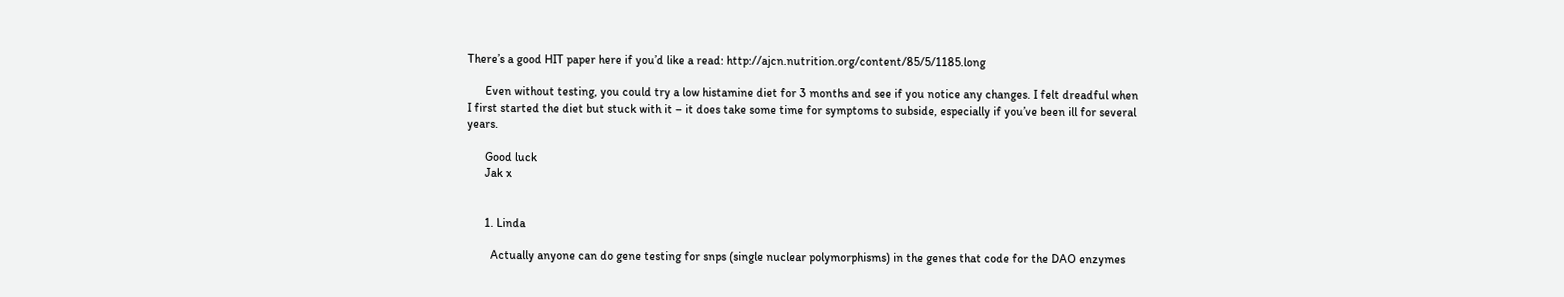There’s a good HIT paper here if you’d like a read: http://ajcn.nutrition.org/content/85/5/1185.long

      Even without testing, you could try a low histamine diet for 3 months and see if you notice any changes. I felt dreadful when I first started the diet but stuck with it – it does take some time for symptoms to subside, especially if you’ve been ill for several years.

      Good luck
      Jak x


      1. Linda

        Actually anyone can do gene testing for snps (single nuclear polymorphisms) in the genes that code for the DAO enzymes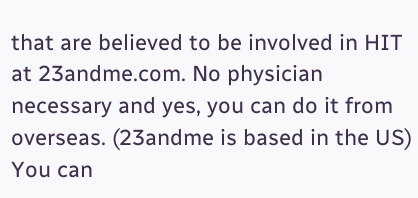that are believed to be involved in HIT at 23andme.com. No physician necessary and yes, you can do it from overseas. (23andme is based in the US) You can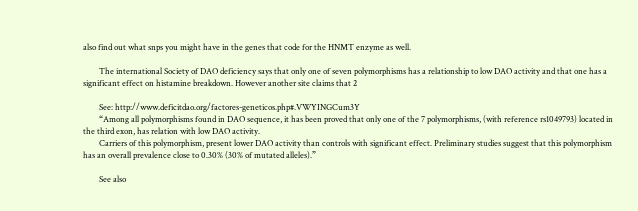also find out what snps you might have in the genes that code for the HNMT enzyme as well.

        The international Society of DAO deficiency says that only one of seven polymorphisms has a relationship to low DAO activity and that one has a significant effect on histamine breakdown. However another site claims that 2

        See: http://www.deficitdao.org/factores-geneticos.php#.VWYINGCum3Y
        “Among all polymorphisms found in DAO sequence, it has been proved that only one of the 7 polymorphisms, (with reference rs1049793) located in the third exon, has relation with low DAO activity.
        Carriers of this polymorphism, present lower DAO activity than controls with significant effect. Preliminary studies suggest that this polymorphism has an overall prevalence close to 0.30% (30% of mutated alleles).”

        See also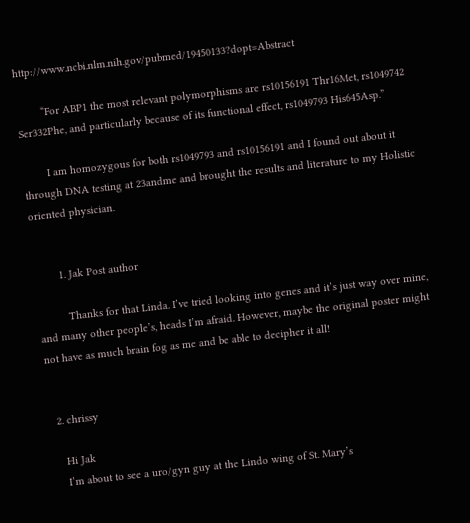http://www.ncbi.nlm.nih.gov/pubmed/19450133?dopt=Abstract

        “For ABP1 the most relevant polymorphisms are rs10156191 Thr16Met, rs1049742 Ser332Phe, and particularly because of its functional effect, rs1049793 His645Asp.”

        I am homozygous for both rs1049793 and rs10156191 and I found out about it through DNA testing at 23andme and brought the results and literature to my Holistic oriented physician.


        1. Jak Post author

          Thanks for that Linda. I’ve tried looking into genes and it’s just way over mine, and many other people’s, heads I’m afraid. However, maybe the original poster might not have as much brain fog as me and be able to decipher it all!


  2. chrissy

    Hi Jak
    I’m about to see a uro/gyn guy at the Lindo wing of St. Mary’s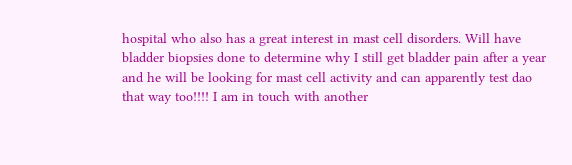hospital who also has a great interest in mast cell disorders. Will have bladder biopsies done to determine why I still get bladder pain after a year and he will be looking for mast cell activity and can apparently test dao that way too!!!! I am in touch with another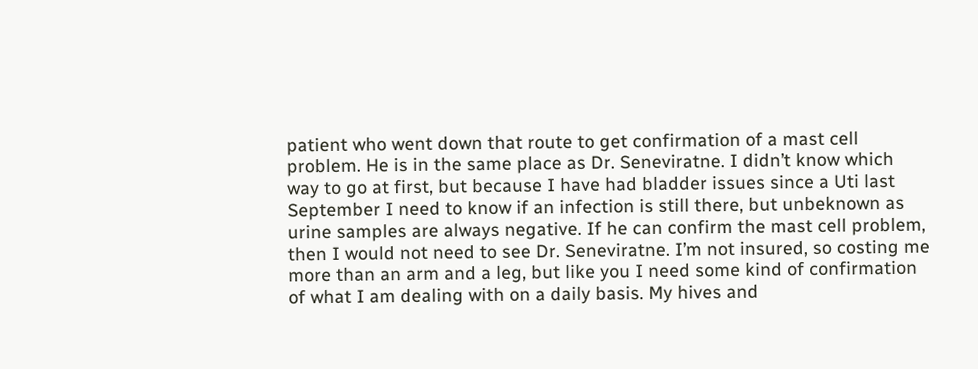patient who went down that route to get confirmation of a mast cell problem. He is in the same place as Dr. Seneviratne. I didn’t know which way to go at first, but because I have had bladder issues since a Uti last September I need to know if an infection is still there, but unbeknown as urine samples are always negative. If he can confirm the mast cell problem, then I would not need to see Dr. Seneviratne. I’m not insured, so costing me more than an arm and a leg, but like you I need some kind of confirmation of what I am dealing with on a daily basis. My hives and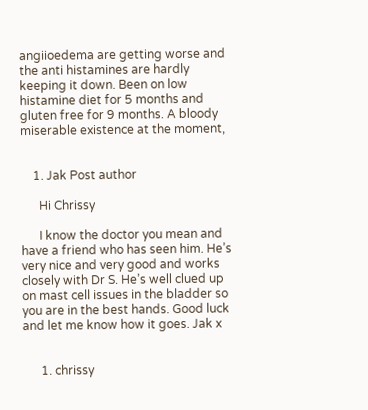angiioedema are getting worse and the anti histamines are hardly keeping it down. Been on low histamine diet for 5 months and gluten free for 9 months. A bloody miserable existence at the moment,


    1. Jak Post author

      Hi Chrissy

      I know the doctor you mean and have a friend who has seen him. He’s very nice and very good and works closely with Dr S. He’s well clued up on mast cell issues in the bladder so you are in the best hands. Good luck and let me know how it goes. Jak x


      1. chrissy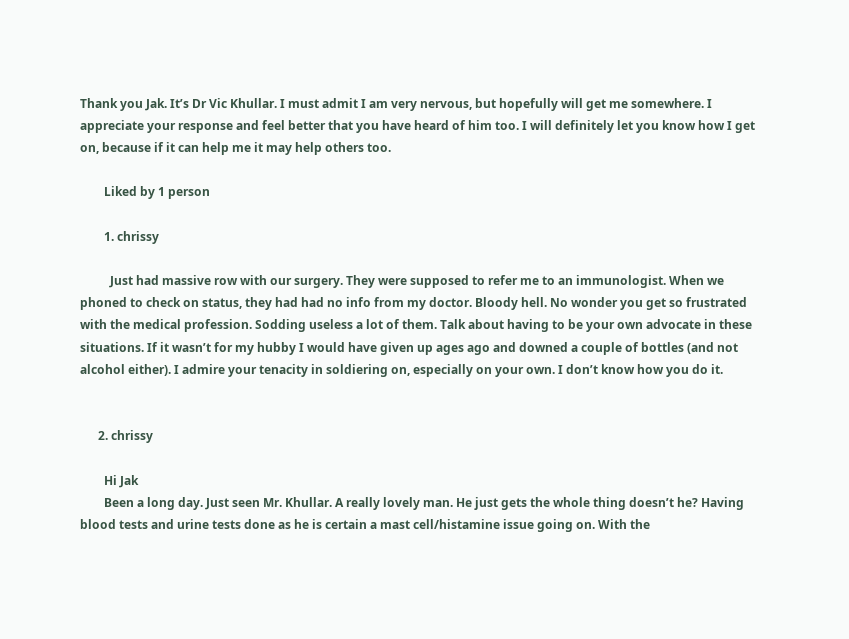Thank you Jak. It’s Dr Vic Khullar. I must admit I am very nervous, but hopefully will get me somewhere. I appreciate your response and feel better that you have heard of him too. I will definitely let you know how I get on, because if it can help me it may help others too.

        Liked by 1 person

        1. chrissy

          Just had massive row with our surgery. They were supposed to refer me to an immunologist. When we phoned to check on status, they had had no info from my doctor. Bloody hell. No wonder you get so frustrated with the medical profession. Sodding useless a lot of them. Talk about having to be your own advocate in these situations. If it wasn’t for my hubby I would have given up ages ago and downed a couple of bottles (and not alcohol either). I admire your tenacity in soldiering on, especially on your own. I don’t know how you do it.


      2. chrissy

        Hi Jak
        Been a long day. Just seen Mr. Khullar. A really lovely man. He just gets the whole thing doesn’t he? Having blood tests and urine tests done as he is certain a mast cell/histamine issue going on. With the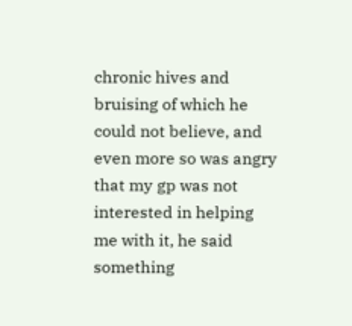chronic hives and bruising of which he could not believe, and even more so was angry that my gp was not interested in helping me with it, he said something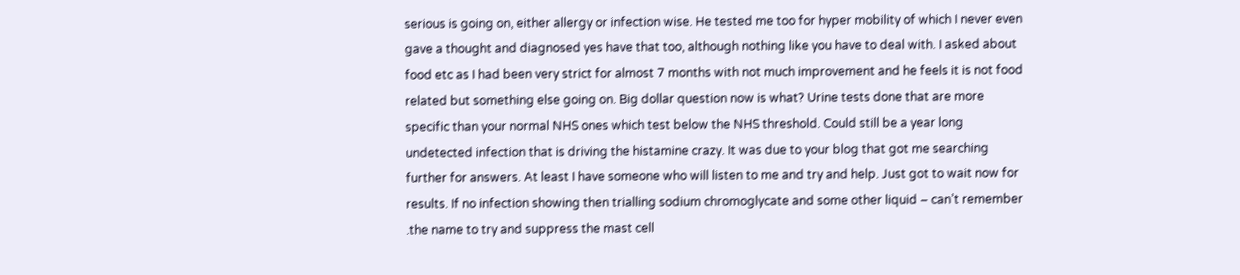serious is going on, either allergy or infection wise. He tested me too for hyper mobility of which I never even gave a thought and diagnosed yes have that too, although nothing like you have to deal with. I asked about food etc as I had been very strict for almost 7 months with not much improvement and he feels it is not food related but something else going on. Big dollar question now is what? Urine tests done that are more specific than your normal NHS ones which test below the NHS threshold. Could still be a year long undetected infection that is driving the histamine crazy. It was due to your blog that got me searching further for answers. At least I have someone who will listen to me and try and help. Just got to wait now for results. If no infection showing then trialling sodium chromoglycate and some other liquid – can’t remember .the name to try and suppress the mast cell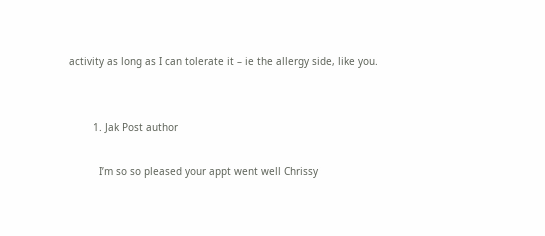activity as long as I can tolerate it – ie the allergy side, like you.


        1. Jak Post author

          I’m so so pleased your appt went well Chrissy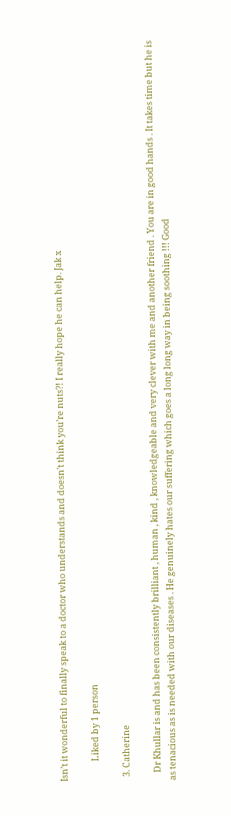Isn’t it wonderful to finally speak to a doctor who understands and doesn’t think you’re nuts?! I really hope he can help. Jak x

          Liked by 1 person

  3. Catherine

    Dr Khullar is and has been consistently brilliant , human , kind , knowledgeable and very clever with me and another friend . You are in good hands . It takes time but he is as tenacious as is needed with our diseases . He genuinely hates our suffering which goes a long long way in being soothing !!! Good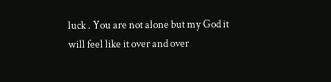luck . You are not alone but my God it will feel like it over and over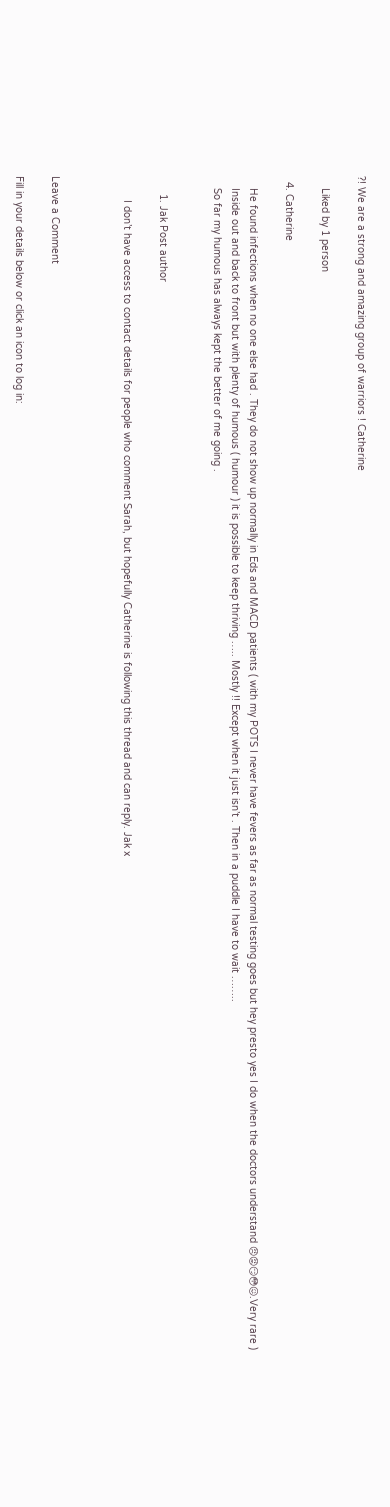?! We are a strong and amazing group of warriors ! Catherine

    Liked by 1 person

  4. Catherine

    He found infections when no one else had . They do not show up normally in Eds and MACD patients ( with my POTS I never have fevers as far as normal testing goes but hey presto yes I do when the doctors understand 😠😡😏😳😖.Very rare )
    Inside out and back to front but with plenty of humous ( humour ) it is possible to keep thriving ….. Mostly !! Except when it just isn’t . Then in a puddle I have to wait ……..
    So far my humous has always kept the better of me going .


      1. Jak Post author

        I don’t have access to contact details for people who comment Sarah, but hopefully Catherine is following this thread and can reply. Jak x



Leave a Comment

Fill in your details below or click an icon to log in: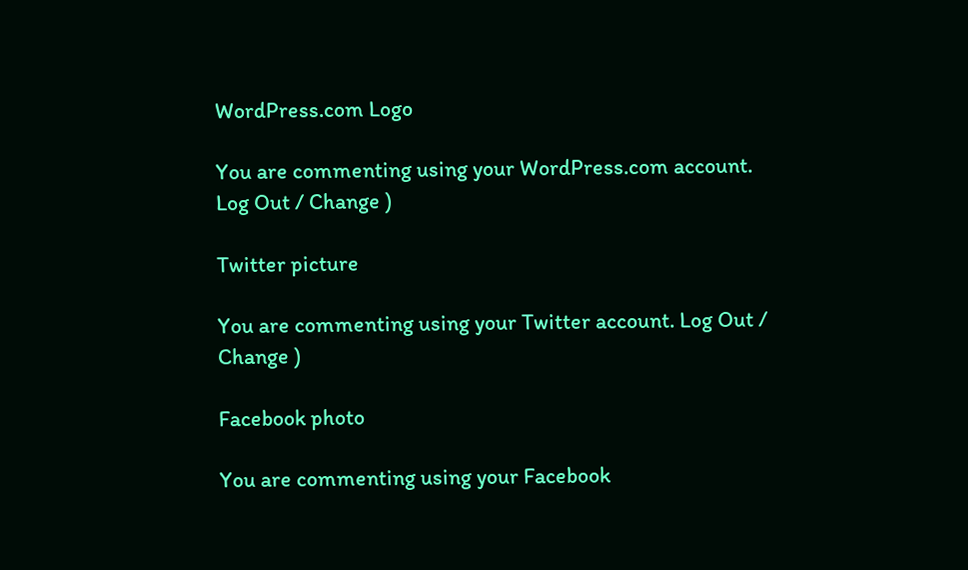WordPress.com Logo

You are commenting using your WordPress.com account. Log Out / Change )

Twitter picture

You are commenting using your Twitter account. Log Out / Change )

Facebook photo

You are commenting using your Facebook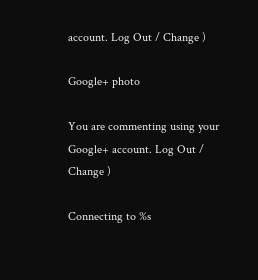account. Log Out / Change )

Google+ photo

You are commenting using your Google+ account. Log Out / Change )

Connecting to %s